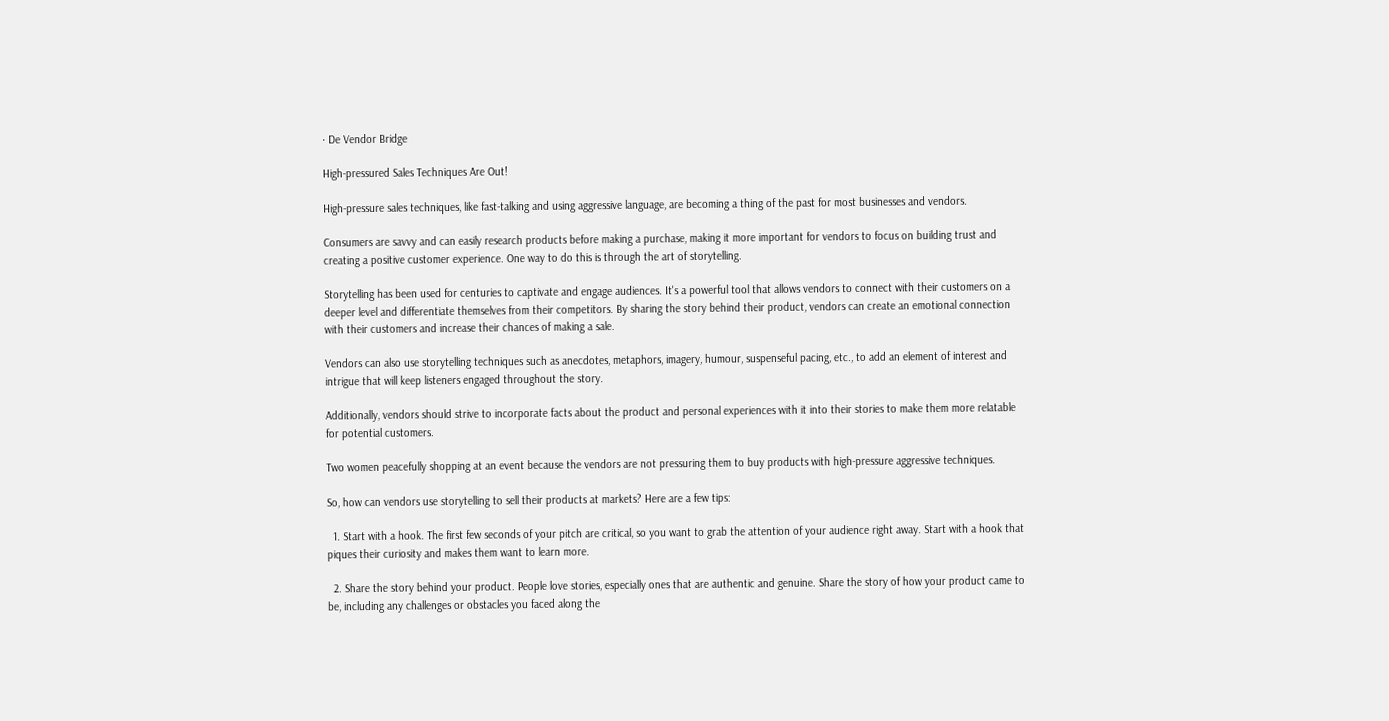· De Vendor Bridge

High-pressured Sales Techniques Are Out!

High-pressure sales techniques, like fast-talking and using aggressive language, are becoming a thing of the past for most businesses and vendors.

Consumers are savvy and can easily research products before making a purchase, making it more important for vendors to focus on building trust and creating a positive customer experience. One way to do this is through the art of storytelling.

Storytelling has been used for centuries to captivate and engage audiences. It's a powerful tool that allows vendors to connect with their customers on a deeper level and differentiate themselves from their competitors. By sharing the story behind their product, vendors can create an emotional connection with their customers and increase their chances of making a sale.

Vendors can also use storytelling techniques such as anecdotes, metaphors, imagery, humour, suspenseful pacing, etc., to add an element of interest and intrigue that will keep listeners engaged throughout the story.

Additionally, vendors should strive to incorporate facts about the product and personal experiences with it into their stories to make them more relatable for potential customers.

Two women peacefully shopping at an event because the vendors are not pressuring them to buy products with high-pressure aggressive techniques.

So, how can vendors use storytelling to sell their products at markets? Here are a few tips:

  1. Start with a hook. The first few seconds of your pitch are critical, so you want to grab the attention of your audience right away. Start with a hook that piques their curiosity and makes them want to learn more.

  2. Share the story behind your product. People love stories, especially ones that are authentic and genuine. Share the story of how your product came to be, including any challenges or obstacles you faced along the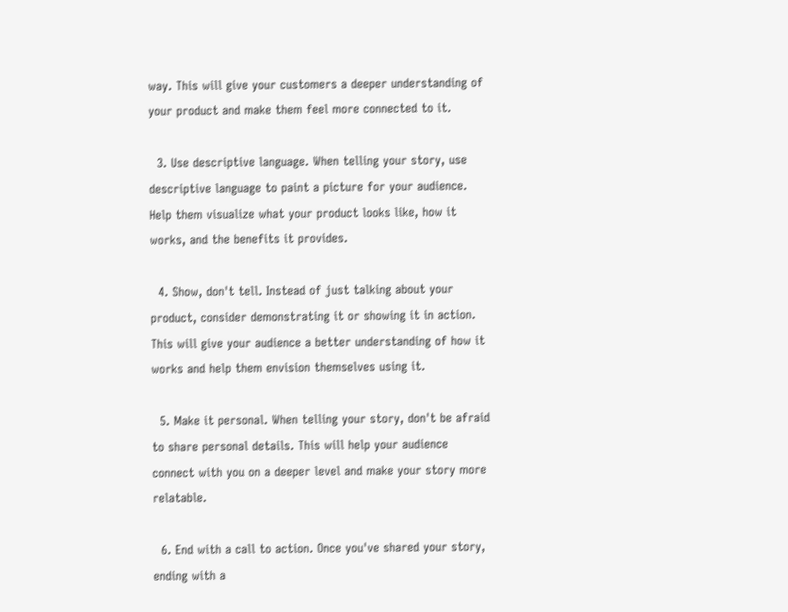way. This will give your customers a deeper understanding of your product and make them feel more connected to it.

  3. Use descriptive language. When telling your story, use descriptive language to paint a picture for your audience. Help them visualize what your product looks like, how it works, and the benefits it provides.

  4. Show, don't tell. Instead of just talking about your product, consider demonstrating it or showing it in action. This will give your audience a better understanding of how it works and help them envision themselves using it.

  5. Make it personal. When telling your story, don't be afraid to share personal details. This will help your audience connect with you on a deeper level and make your story more relatable.

  6. End with a call to action. Once you've shared your story, ending with a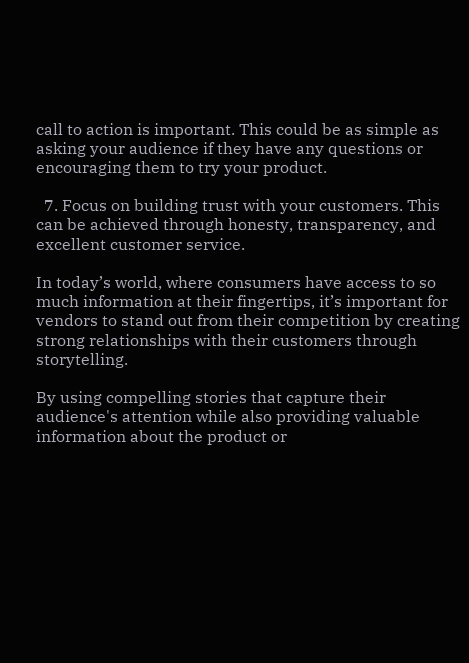call to action is important. This could be as simple as asking your audience if they have any questions or encouraging them to try your product.

  7. Focus on building trust with your customers. This can be achieved through honesty, transparency, and excellent customer service.

In today’s world, where consumers have access to so much information at their fingertips, it’s important for vendors to stand out from their competition by creating strong relationships with their customers through storytelling.

By using compelling stories that capture their audience's attention while also providing valuable information about the product or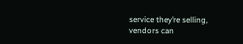service they’re selling, vendors can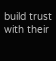build trust with their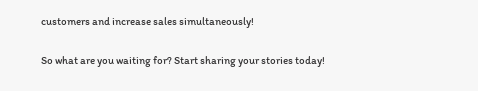customers and increase sales simultaneously!

So what are you waiting for? Start sharing your stories today!